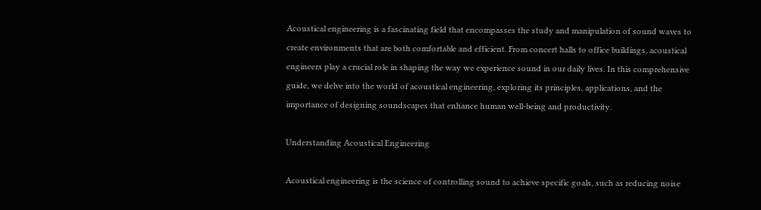Acoustical engineering is a fascinating field that encompasses the study and manipulation of sound waves to create environments that are both comfortable and efficient. From concert halls to office buildings, acoustical engineers play a crucial role in shaping the way we experience sound in our daily lives. In this comprehensive guide, we delve into the world of acoustical engineering, exploring its principles, applications, and the importance of designing soundscapes that enhance human well-being and productivity.

Understanding Acoustical Engineering

Acoustical engineering is the science of controlling sound to achieve specific goals, such as reducing noise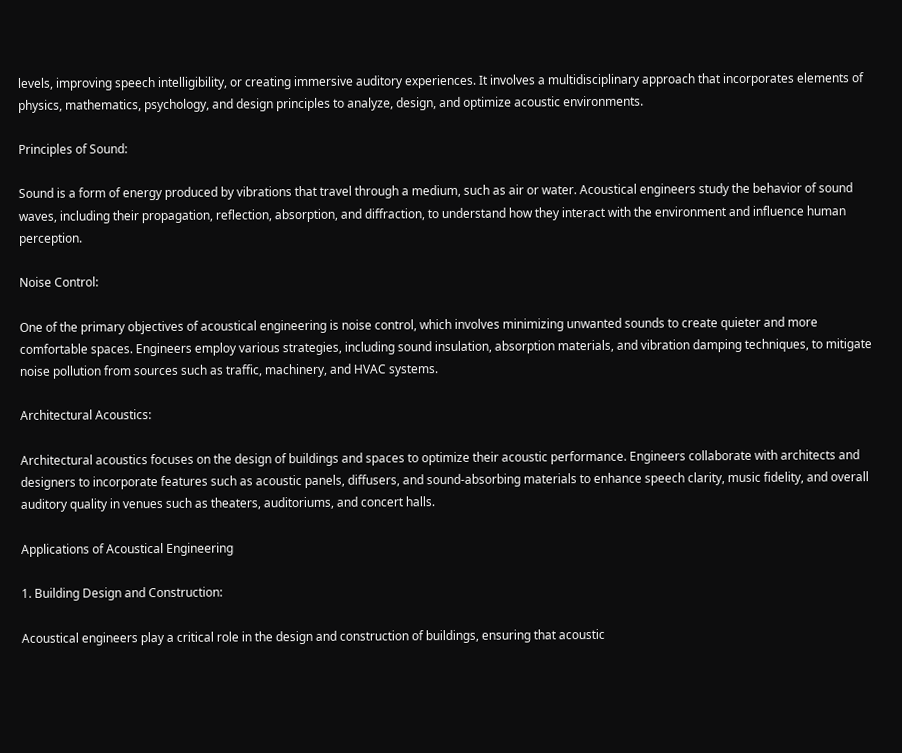levels, improving speech intelligibility, or creating immersive auditory experiences. It involves a multidisciplinary approach that incorporates elements of physics, mathematics, psychology, and design principles to analyze, design, and optimize acoustic environments.

Principles of Sound:

Sound is a form of energy produced by vibrations that travel through a medium, such as air or water. Acoustical engineers study the behavior of sound waves, including their propagation, reflection, absorption, and diffraction, to understand how they interact with the environment and influence human perception.

Noise Control:

One of the primary objectives of acoustical engineering is noise control, which involves minimizing unwanted sounds to create quieter and more comfortable spaces. Engineers employ various strategies, including sound insulation, absorption materials, and vibration damping techniques, to mitigate noise pollution from sources such as traffic, machinery, and HVAC systems.

Architectural Acoustics:

Architectural acoustics focuses on the design of buildings and spaces to optimize their acoustic performance. Engineers collaborate with architects and designers to incorporate features such as acoustic panels, diffusers, and sound-absorbing materials to enhance speech clarity, music fidelity, and overall auditory quality in venues such as theaters, auditoriums, and concert halls.

Applications of Acoustical Engineering

1. Building Design and Construction:

Acoustical engineers play a critical role in the design and construction of buildings, ensuring that acoustic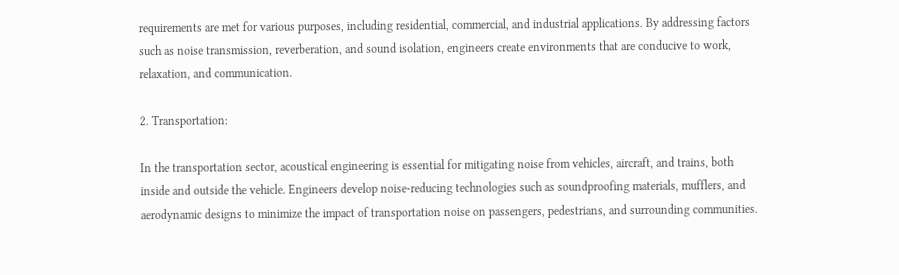requirements are met for various purposes, including residential, commercial, and industrial applications. By addressing factors such as noise transmission, reverberation, and sound isolation, engineers create environments that are conducive to work, relaxation, and communication.

2. Transportation:

In the transportation sector, acoustical engineering is essential for mitigating noise from vehicles, aircraft, and trains, both inside and outside the vehicle. Engineers develop noise-reducing technologies such as soundproofing materials, mufflers, and aerodynamic designs to minimize the impact of transportation noise on passengers, pedestrians, and surrounding communities.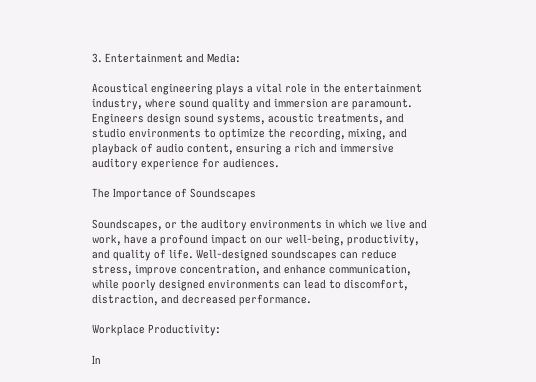3. Entertainment and Media:

Acoustical engineering plays a vital role in the entertainment industry, where sound quality and immersion are paramount. Engineers design sound systems, acoustic treatments, and studio environments to optimize the recording, mixing, and playback of audio content, ensuring a rich and immersive auditory experience for audiences.

The Importance of Soundscapes

Soundscapes, or the auditory environments in which we live and work, have a profound impact on our well-being, productivity, and quality of life. Well-designed soundscapes can reduce stress, improve concentration, and enhance communication, while poorly designed environments can lead to discomfort, distraction, and decreased performance.

Workplace Productivity:

In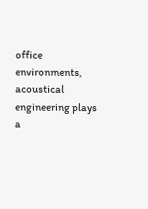office environments, acoustical engineering plays a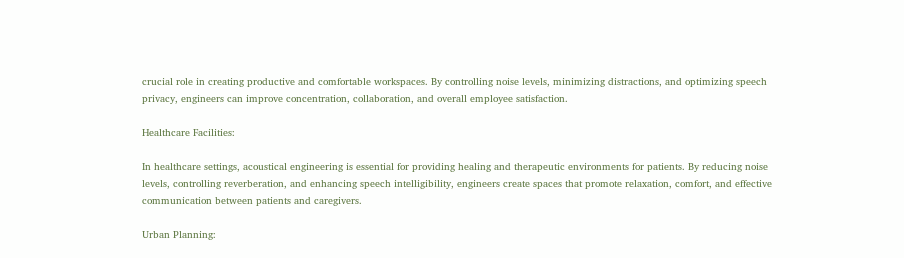crucial role in creating productive and comfortable workspaces. By controlling noise levels, minimizing distractions, and optimizing speech privacy, engineers can improve concentration, collaboration, and overall employee satisfaction.

Healthcare Facilities:

In healthcare settings, acoustical engineering is essential for providing healing and therapeutic environments for patients. By reducing noise levels, controlling reverberation, and enhancing speech intelligibility, engineers create spaces that promote relaxation, comfort, and effective communication between patients and caregivers.

Urban Planning: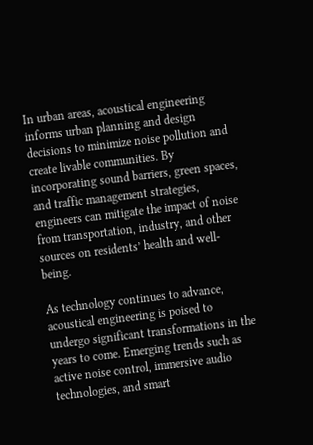In urban areas, acoustical engineering informs urban planning and design decisions to minimize noise pollution and create livable communities. By incorporating sound barriers, green spaces, and traffic management strategies, engineers can mitigate the impact of noise from transportation, industry, and other sources on residents’ health and well-being.

As technology continues to advance, acoustical engineering is poised to undergo significant transformations in the years to come. Emerging trends such as active noise control, immersive audio technologies, and smart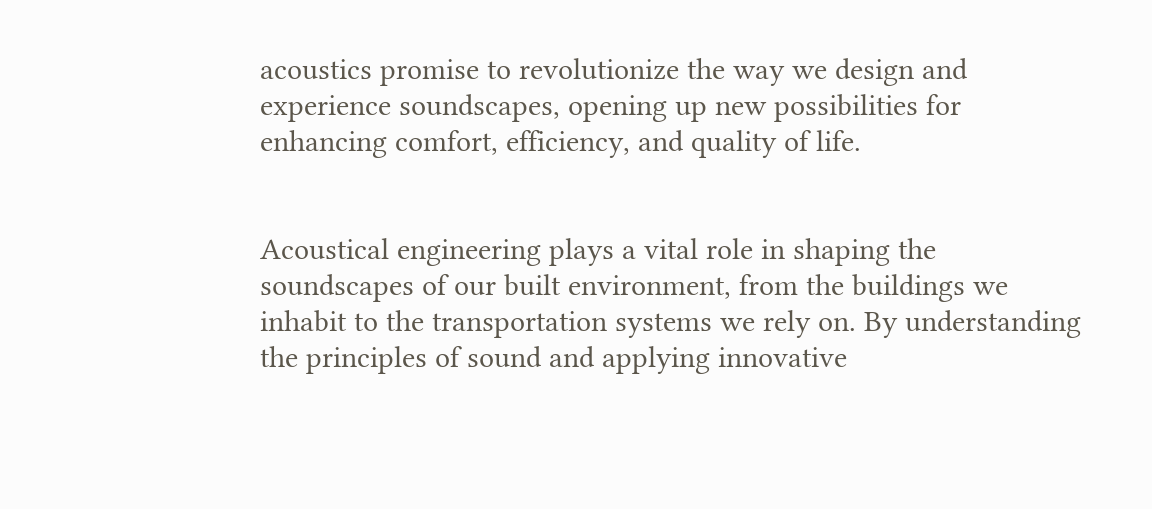acoustics promise to revolutionize the way we design and experience soundscapes, opening up new possibilities for enhancing comfort, efficiency, and quality of life.


Acoustical engineering plays a vital role in shaping the soundscapes of our built environment, from the buildings we inhabit to the transportation systems we rely on. By understanding the principles of sound and applying innovative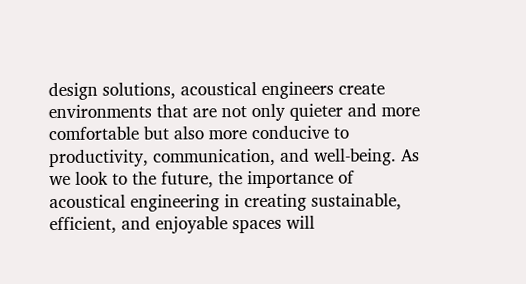design solutions, acoustical engineers create environments that are not only quieter and more comfortable but also more conducive to productivity, communication, and well-being. As we look to the future, the importance of acoustical engineering in creating sustainable, efficient, and enjoyable spaces will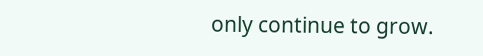only continue to grow.